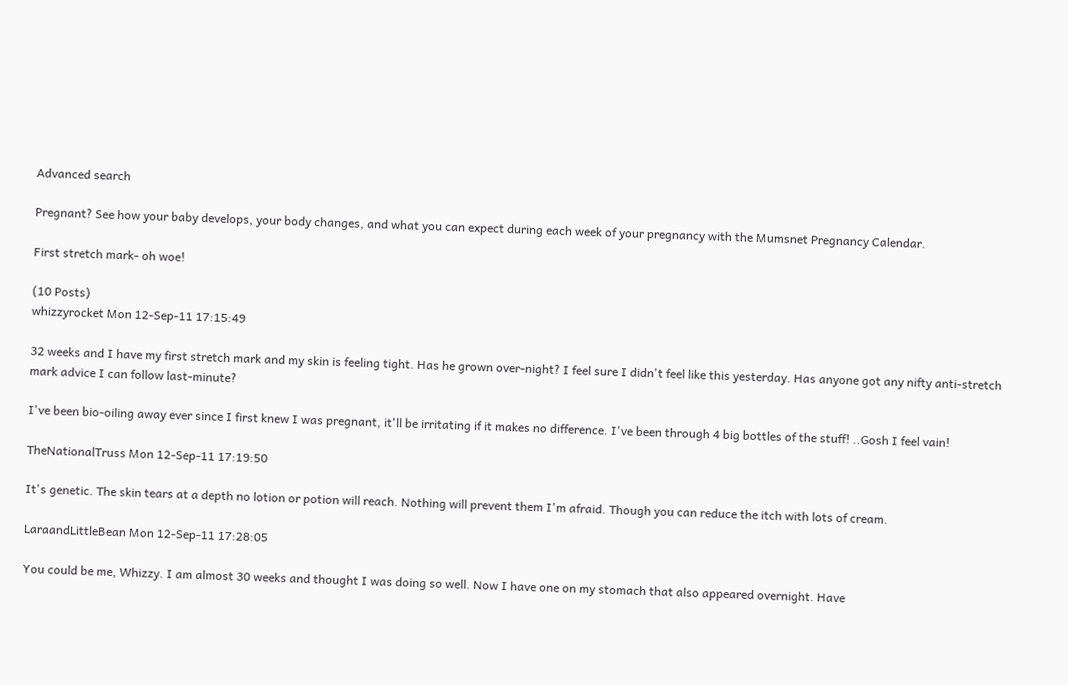Advanced search

Pregnant? See how your baby develops, your body changes, and what you can expect during each week of your pregnancy with the Mumsnet Pregnancy Calendar.

First stretch mark- oh woe!

(10 Posts)
whizzyrocket Mon 12-Sep-11 17:15:49

32 weeks and I have my first stretch mark and my skin is feeling tight. Has he grown over-night? I feel sure I didn't feel like this yesterday. Has anyone got any nifty anti-stretch mark advice I can follow last-minute?

I've been bio-oiling away ever since I first knew I was pregnant, it'll be irritating if it makes no difference. I've been through 4 big bottles of the stuff! ..Gosh I feel vain!

TheNationalTruss Mon 12-Sep-11 17:19:50

It's genetic. The skin tears at a depth no lotion or potion will reach. Nothing will prevent them I'm afraid. Though you can reduce the itch with lots of cream.

LaraandLittleBean Mon 12-Sep-11 17:28:05

You could be me, Whizzy. I am almost 30 weeks and thought I was doing so well. Now I have one on my stomach that also appeared overnight. Have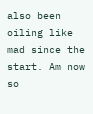also been oiling like mad since the start. Am now so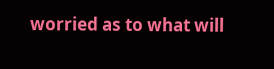worried as to what will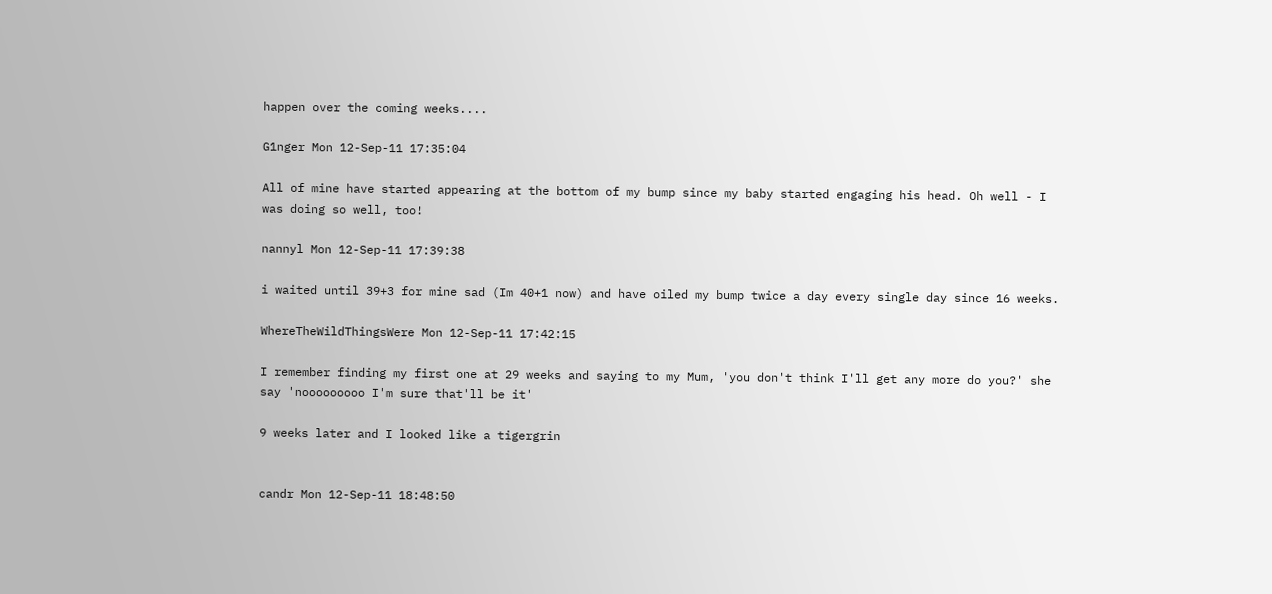happen over the coming weeks....

G1nger Mon 12-Sep-11 17:35:04

All of mine have started appearing at the bottom of my bump since my baby started engaging his head. Oh well - I was doing so well, too!

nannyl Mon 12-Sep-11 17:39:38

i waited until 39+3 for mine sad (Im 40+1 now) and have oiled my bump twice a day every single day since 16 weeks.

WhereTheWildThingsWere Mon 12-Sep-11 17:42:15

I remember finding my first one at 29 weeks and saying to my Mum, 'you don't think I'll get any more do you?' she say 'nooooooooo I'm sure that'll be it'

9 weeks later and I looked like a tigergrin


candr Mon 12-Sep-11 18:48:50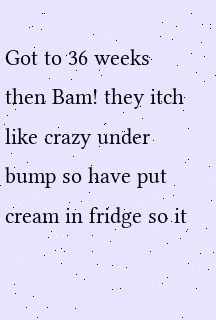Got to 36 weeks then Bam! they itch like crazy under bump so have put cream in fridge so it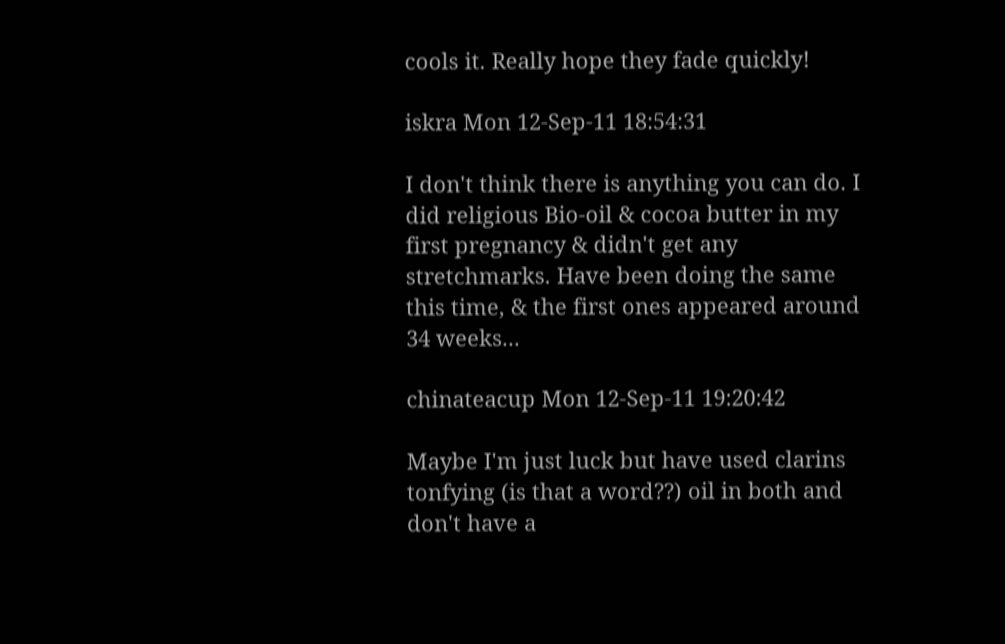cools it. Really hope they fade quickly!

iskra Mon 12-Sep-11 18:54:31

I don't think there is anything you can do. I did religious Bio-oil & cocoa butter in my first pregnancy & didn't get any stretchmarks. Have been doing the same this time, & the first ones appeared around 34 weeks...

chinateacup Mon 12-Sep-11 19:20:42

Maybe I'm just luck but have used clarins tonfying (is that a word??) oil in both and don't have a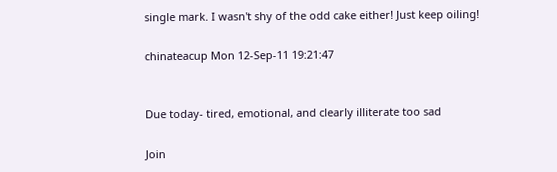single mark. I wasn't shy of the odd cake either! Just keep oiling!

chinateacup Mon 12-Sep-11 19:21:47


Due today- tired, emotional, and clearly illiterate too sad

Join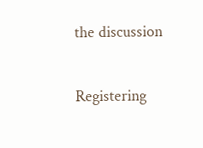the discussion

Registering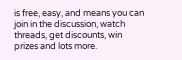is free, easy, and means you can join in the discussion, watch threads, get discounts, win prizes and lots more.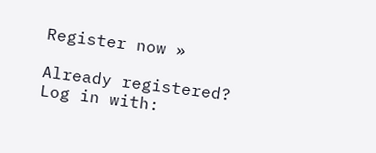Register now »

Already registered? Log in with: